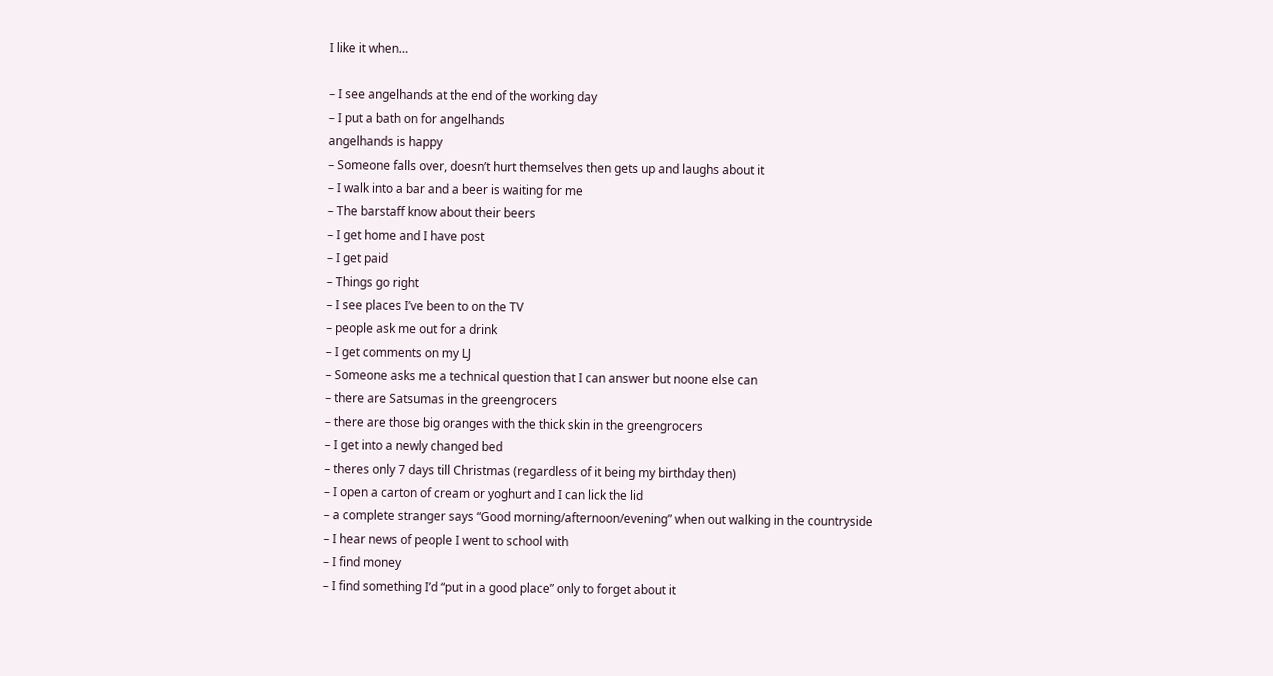I like it when…

– I see angelhands at the end of the working day
– I put a bath on for angelhands
angelhands is happy
– Someone falls over, doesn’t hurt themselves then gets up and laughs about it
– I walk into a bar and a beer is waiting for me
– The barstaff know about their beers
– I get home and I have post
– I get paid
– Things go right
– I see places I’ve been to on the TV
– people ask me out for a drink
– I get comments on my LJ
– Someone asks me a technical question that I can answer but noone else can
– there are Satsumas in the greengrocers
– there are those big oranges with the thick skin in the greengrocers
– I get into a newly changed bed
– theres only 7 days till Christmas (regardless of it being my birthday then)
– I open a carton of cream or yoghurt and I can lick the lid
– a complete stranger says “Good morning/afternoon/evening” when out walking in the countryside
– I hear news of people I went to school with
– I find money
– I find something I’d “put in a good place” only to forget about it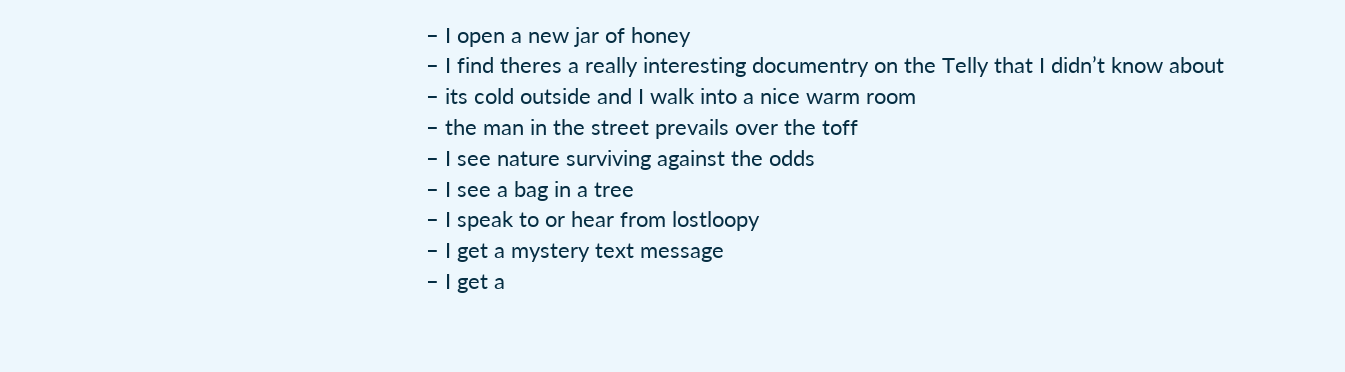– I open a new jar of honey
– I find theres a really interesting documentry on the Telly that I didn’t know about
– its cold outside and I walk into a nice warm room
– the man in the street prevails over the toff
– I see nature surviving against the odds
– I see a bag in a tree
– I speak to or hear from lostloopy
– I get a mystery text message
– I get a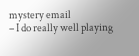mystery email
– I do really well playing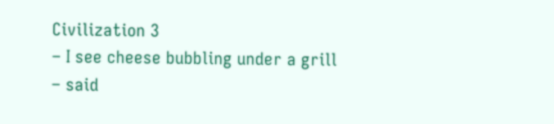Civilization 3
– I see cheese bubbling under a grill
– said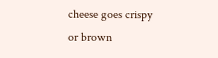cheese goes crispy or brown